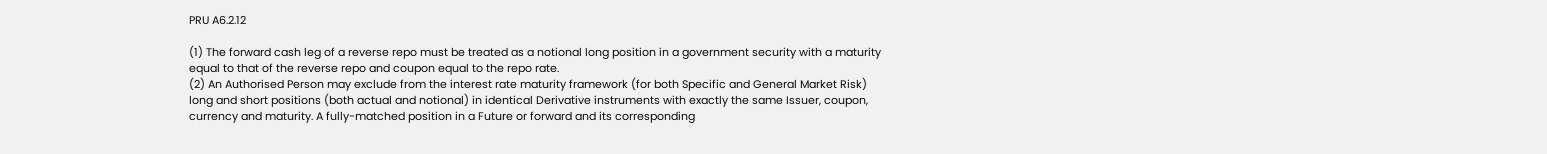PRU A6.2.12

(1) The forward cash leg of a reverse repo must be treated as a notional long position in a government security with a maturity equal to that of the reverse repo and coupon equal to the repo rate.
(2) An Authorised Person may exclude from the interest rate maturity framework (for both Specific and General Market Risk) long and short positions (both actual and notional) in identical Derivative instruments with exactly the same Issuer, coupon, currency and maturity. A fully-matched position in a Future or forward and its corresponding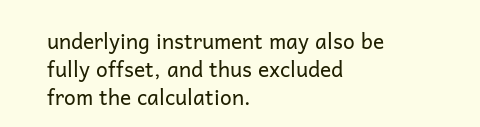underlying instrument may also be fully offset, and thus excluded from the calculation.